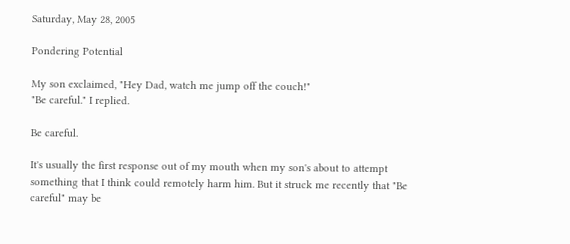Saturday, May 28, 2005

Pondering Potential

My son exclaimed, "Hey Dad, watch me jump off the couch!"
"Be careful." I replied.

Be careful.

It's usually the first response out of my mouth when my son's about to attempt something that I think could remotely harm him. But it struck me recently that "Be careful" may be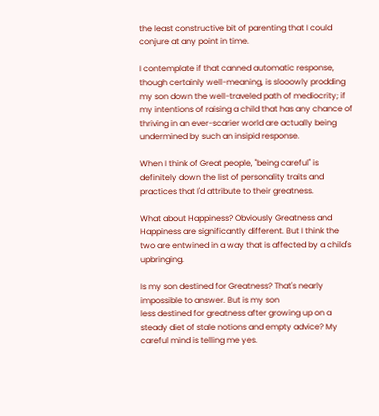the least constructive bit of parenting that I could conjure at any point in time.

I contemplate if that canned automatic response, though certainly well-meaning, is slooowly prodding my son down the well-traveled path of mediocrity; if my intentions of raising a child that has any chance of thriving in an ever-scarier world are actually being undermined by such an insipid response.

When I think of Great people, "being careful" is definitely down the list of personality traits and practices that I'd attribute to their greatness.

What about Happiness? Obviously Greatness and Happiness are significantly different. But I think the two are entwined in a way that is affected by a child's upbringing.

Is my son destined for Greatness? That's nearly impossible to answer. But is my son
less destined for greatness after growing up on a steady diet of stale notions and empty advice? My careful mind is telling me yes.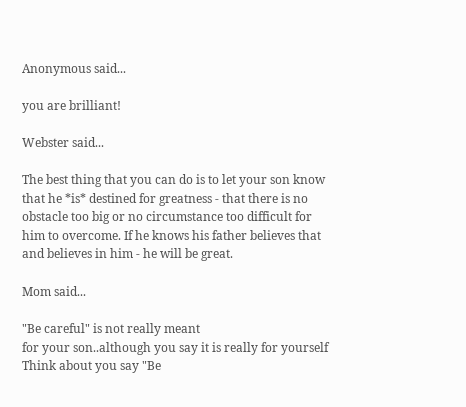Anonymous said...

you are brilliant!

Webster said...

The best thing that you can do is to let your son know that he *is* destined for greatness - that there is no obstacle too big or no circumstance too difficult for him to overcome. If he knows his father believes that and believes in him - he will be great.

Mom said...

"Be careful" is not really meant
for your son..although you say it is really for yourself
Think about you say "Be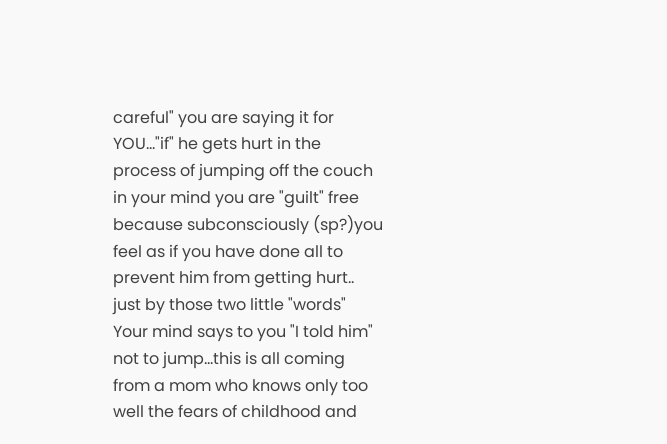careful" you are saying it for
YOU..."if" he gets hurt in the
process of jumping off the couch
in your mind you are "guilt" free
because subconsciously (sp?)you
feel as if you have done all to
prevent him from getting hurt..
just by those two little "words"
Your mind says to you "I told him"
not to jump...this is all coming
from a mom who knows only too
well the fears of childhood and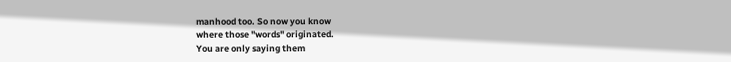manhood too. So now you know
where those "words" originated.
You are only saying them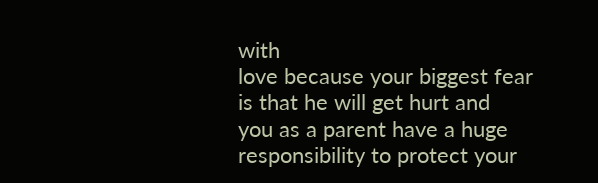with
love because your biggest fear
is that he will get hurt and
you as a parent have a huge
responsibility to protect your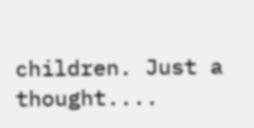children. Just a thought....